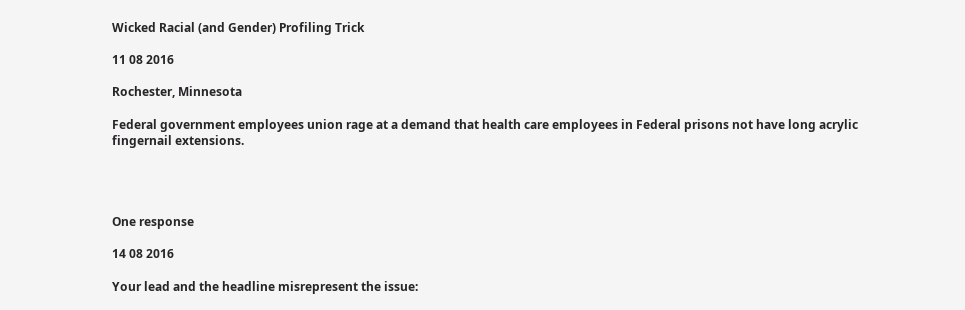Wicked Racial (and Gender) Profiling Trick

11 08 2016

Rochester, Minnesota

Federal government employees union rage at a demand that health care employees in Federal prisons not have long acrylic fingernail extensions.




One response

14 08 2016

Your lead and the headline misrepresent the issue: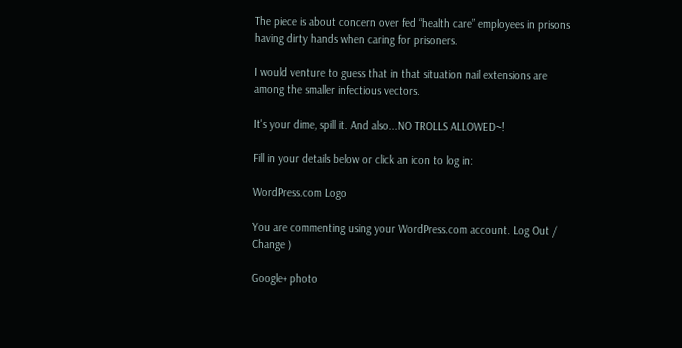The piece is about concern over fed “health care” employees in prisons having dirty hands when caring for prisoners.

I would venture to guess that in that situation nail extensions are among the smaller infectious vectors.

It's your dime, spill it. And also...NO TROLLS ALLOWED~!

Fill in your details below or click an icon to log in:

WordPress.com Logo

You are commenting using your WordPress.com account. Log Out /  Change )

Google+ photo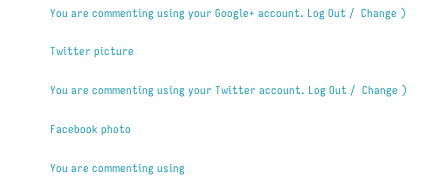You are commenting using your Google+ account. Log Out /  Change )

Twitter picture

You are commenting using your Twitter account. Log Out /  Change )

Facebook photo

You are commenting using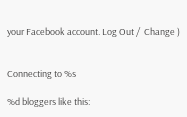your Facebook account. Log Out /  Change )


Connecting to %s

%d bloggers like this: